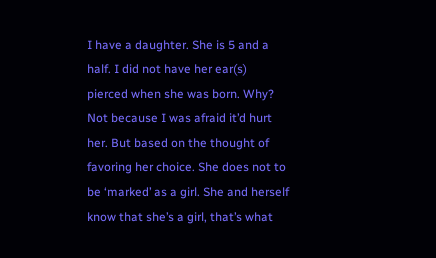I have a daughter. She is 5 and a half. I did not have her ear(s) pierced when she was born. Why? Not because I was afraid it’d hurt her. But based on the thought of favoring her choice. She does not to be ‘marked’ as a girl. She and herself know that she’s a girl, that’s what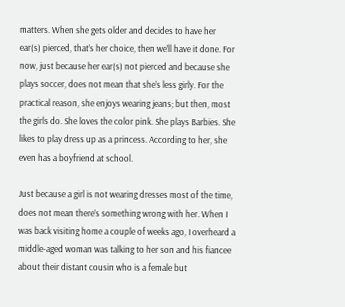matters. When she gets older and decides to have her ear(s) pierced, that’s her choice, then we’ll have it done. For now, just because her ear(s) not pierced and because she plays soccer, does not mean that she’s less girly. For the practical reason, she enjoys wearing jeans; but then, most the girls do. She loves the color pink. She plays Barbies. She likes to play dress up as a princess. According to her, she even has a boyfriend at school.

Just because a girl is not wearing dresses most of the time, does not mean there’s something wrong with her. When I was back visiting home a couple of weeks ago, I overheard a middle-aged woman was talking to her son and his fiancee about their distant cousin who is a female but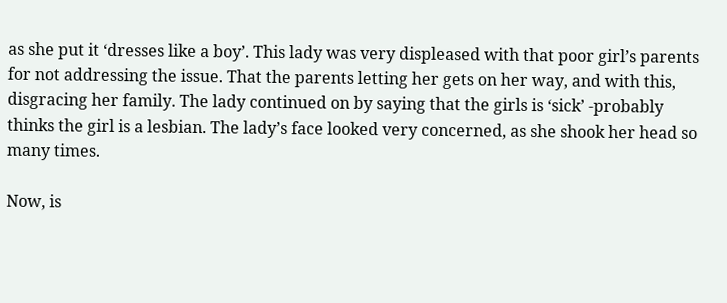as she put it ‘dresses like a boy’. This lady was very displeased with that poor girl’s parents for not addressing the issue. That the parents letting her gets on her way, and with this, disgracing her family. The lady continued on by saying that the girls is ‘sick’ -probably thinks the girl is a lesbian. The lady’s face looked very concerned, as she shook her head so many times.

Now, is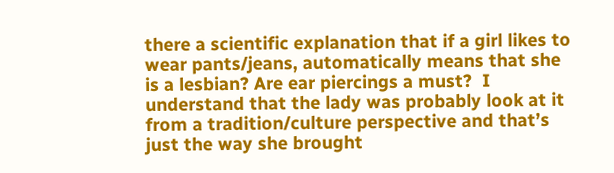there a scientific explanation that if a girl likes to wear pants/jeans, automatically means that she is a lesbian? Are ear piercings a must?  I understand that the lady was probably look at it from a tradition/culture perspective and that’s just the way she brought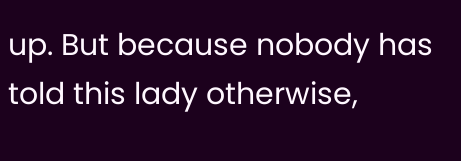up. But because nobody has told this lady otherwise,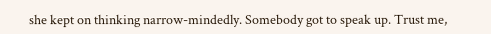she kept on thinking narrow-mindedly. Somebody got to speak up. Trust me,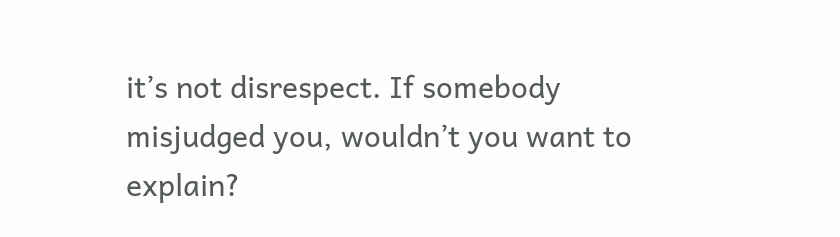it’s not disrespect. If somebody misjudged you, wouldn’t you want to explain?